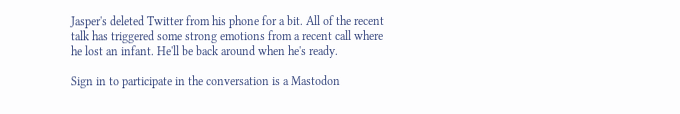Jasper's deleted Twitter from his phone for a bit. All of the recent talk has triggered some strong emotions from a recent call where he lost an infant. He'll be back around when he's ready.

Sign in to participate in the conversation is a Mastodon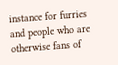instance for furries and people who are otherwise fans of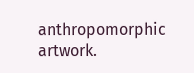anthropomorphic artwork.